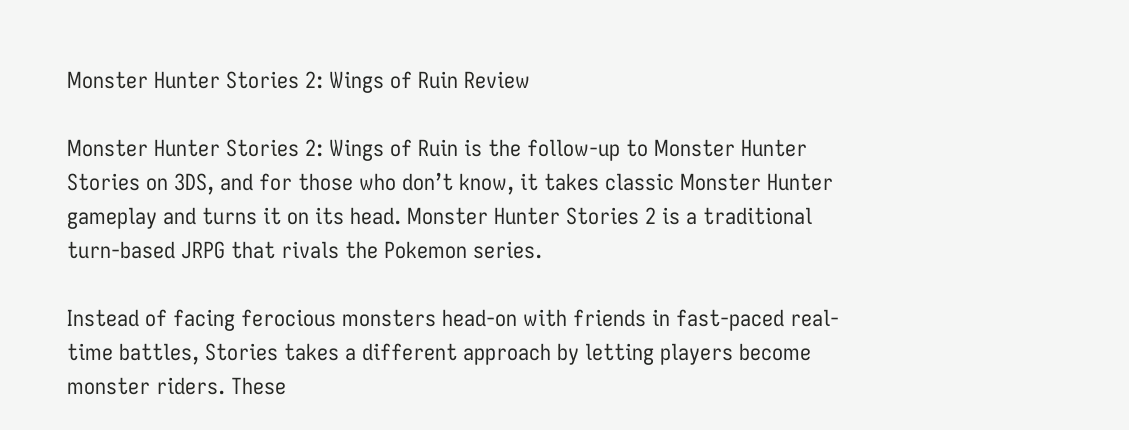Monster Hunter Stories 2: Wings of Ruin Review

Monster Hunter Stories 2: Wings of Ruin is the follow-up to Monster Hunter Stories on 3DS, and for those who don’t know, it takes classic Monster Hunter gameplay and turns it on its head. Monster Hunter Stories 2 is a traditional turn-based JRPG that rivals the Pokemon series.

Instead of facing ferocious monsters head-on with friends in fast-paced real-time battles, Stories takes a different approach by letting players become monster riders. These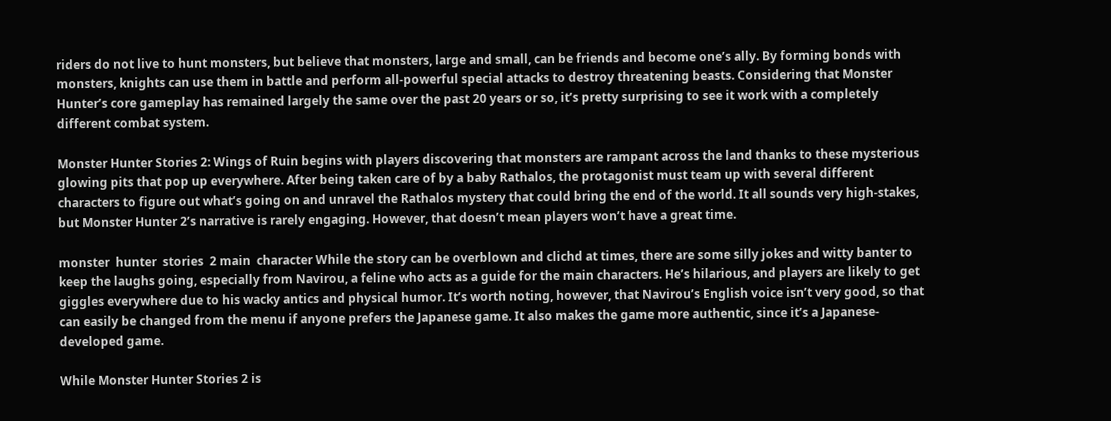riders do not live to hunt monsters, but believe that monsters, large and small, can be friends and become one’s ally. By forming bonds with monsters, knights can use them in battle and perform all-powerful special attacks to destroy threatening beasts. Considering that Monster Hunter’s core gameplay has remained largely the same over the past 20 years or so, it’s pretty surprising to see it work with a completely different combat system.

Monster Hunter Stories 2: Wings of Ruin begins with players discovering that monsters are rampant across the land thanks to these mysterious glowing pits that pop up everywhere. After being taken care of by a baby Rathalos, the protagonist must team up with several different characters to figure out what’s going on and unravel the Rathalos mystery that could bring the end of the world. It all sounds very high-stakes, but Monster Hunter 2’s narrative is rarely engaging. However, that doesn’t mean players won’t have a great time.

monster  hunter  stories  2 main  character While the story can be overblown and clichd at times, there are some silly jokes and witty banter to keep the laughs going, especially from Navirou, a feline who acts as a guide for the main characters. He’s hilarious, and players are likely to get giggles everywhere due to his wacky antics and physical humor. It’s worth noting, however, that Navirou’s English voice isn’t very good, so that can easily be changed from the menu if anyone prefers the Japanese game. It also makes the game more authentic, since it’s a Japanese-developed game.

While Monster Hunter Stories 2 is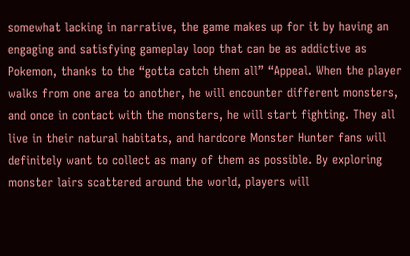somewhat lacking in narrative, the game makes up for it by having an engaging and satisfying gameplay loop that can be as addictive as Pokemon, thanks to the “gotta catch them all” “Appeal. When the player walks from one area to another, he will encounter different monsters, and once in contact with the monsters, he will start fighting. They all live in their natural habitats, and hardcore Monster Hunter fans will definitely want to collect as many of them as possible. By exploring monster lairs scattered around the world, players will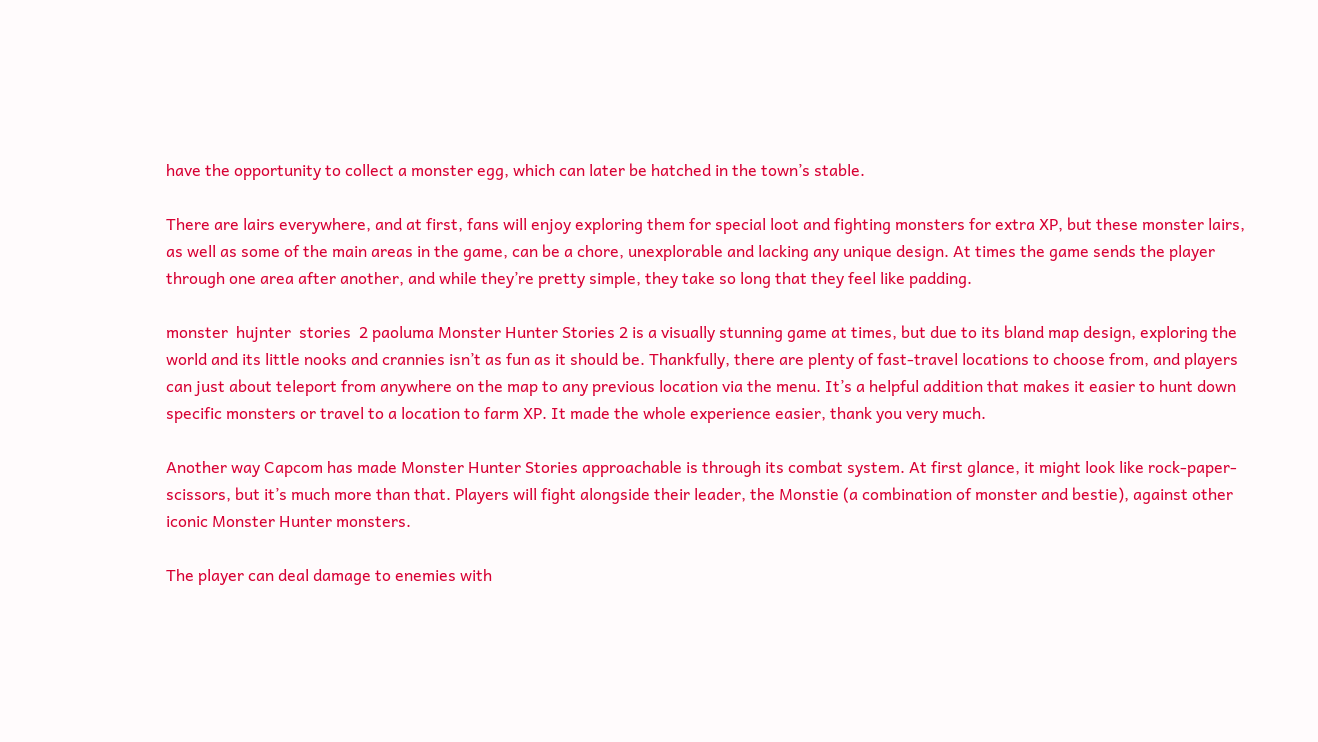have the opportunity to collect a monster egg, which can later be hatched in the town’s stable.

There are lairs everywhere, and at first, fans will enjoy exploring them for special loot and fighting monsters for extra XP, but these monster lairs, as well as some of the main areas in the game, can be a chore, unexplorable and lacking any unique design. At times the game sends the player through one area after another, and while they’re pretty simple, they take so long that they feel like padding.

monster  hujnter  stories  2 paoluma Monster Hunter Stories 2 is a visually stunning game at times, but due to its bland map design, exploring the world and its little nooks and crannies isn’t as fun as it should be. Thankfully, there are plenty of fast-travel locations to choose from, and players can just about teleport from anywhere on the map to any previous location via the menu. It’s a helpful addition that makes it easier to hunt down specific monsters or travel to a location to farm XP. It made the whole experience easier, thank you very much.

Another way Capcom has made Monster Hunter Stories approachable is through its combat system. At first glance, it might look like rock-paper-scissors, but it’s much more than that. Players will fight alongside their leader, the Monstie (a combination of monster and bestie), against other iconic Monster Hunter monsters.

The player can deal damage to enemies with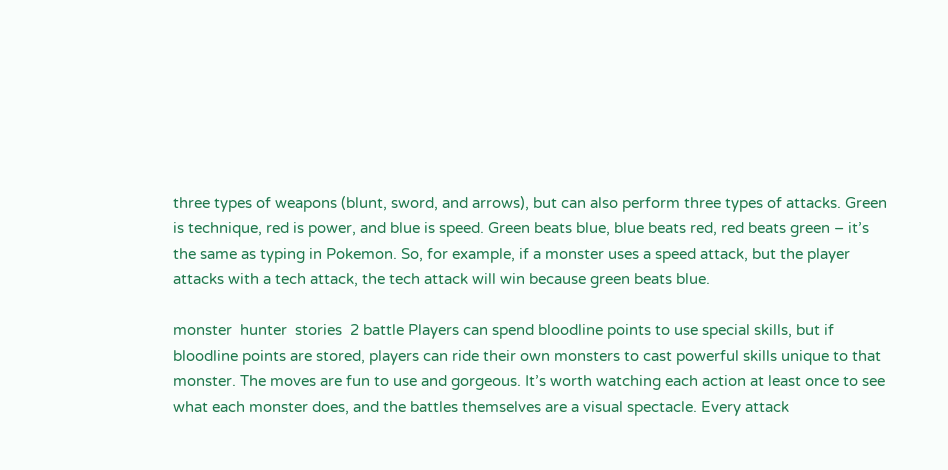three types of weapons (blunt, sword, and arrows), but can also perform three types of attacks. Green is technique, red is power, and blue is speed. Green beats blue, blue beats red, red beats green – it’s the same as typing in Pokemon. So, for example, if a monster uses a speed attack, but the player attacks with a tech attack, the tech attack will win because green beats blue.

monster  hunter  stories  2 battle Players can spend bloodline points to use special skills, but if bloodline points are stored, players can ride their own monsters to cast powerful skills unique to that monster. The moves are fun to use and gorgeous. It’s worth watching each action at least once to see what each monster does, and the battles themselves are a visual spectacle. Every attack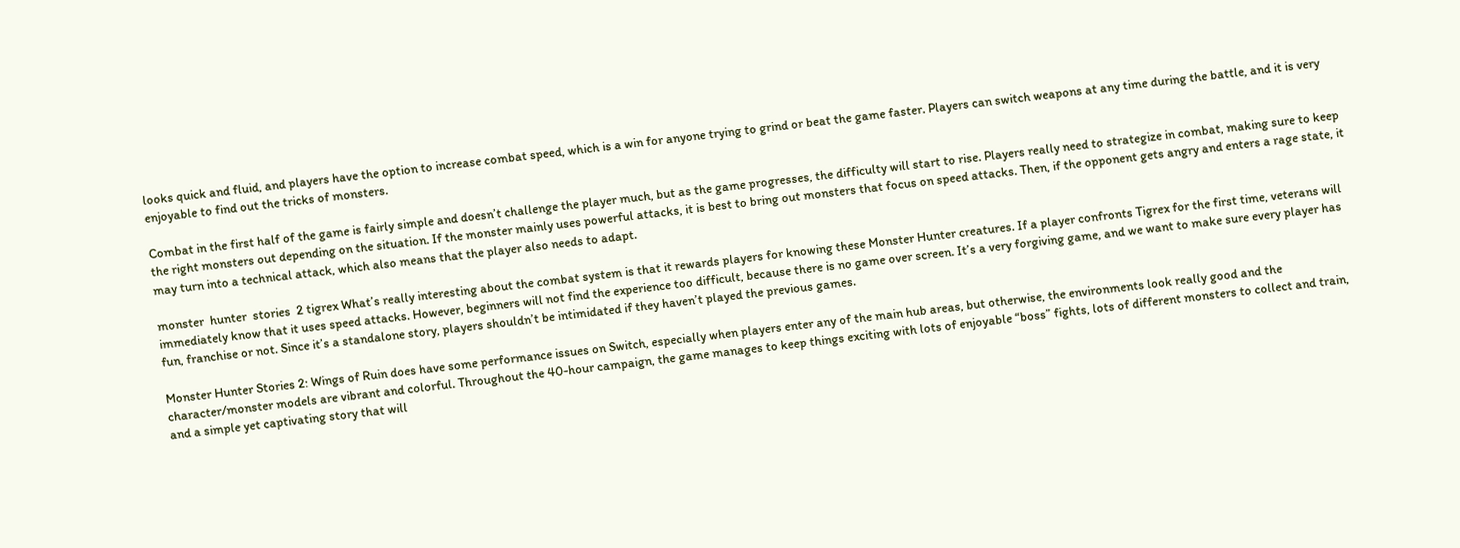looks quick and fluid, and players have the option to increase combat speed, which is a win for anyone trying to grind or beat the game faster. Players can switch weapons at any time during the battle, and it is very enjoyable to find out the tricks of monsters.

Combat in the first half of the game is fairly simple and doesn’t challenge the player much, but as the game progresses, the difficulty will start to rise. Players really need to strategize in combat, making sure to keep the right monsters out depending on the situation. If the monster mainly uses powerful attacks, it is best to bring out monsters that focus on speed attacks. Then, if the opponent gets angry and enters a rage state, it may turn into a technical attack, which also means that the player also needs to adapt.

monster  hunter  stories  2 tigrex What’s really interesting about the combat system is that it rewards players for knowing these Monster Hunter creatures. If a player confronts Tigrex for the first time, veterans will immediately know that it uses speed attacks. However, beginners will not find the experience too difficult, because there is no game over screen. It’s a very forgiving game, and we want to make sure every player has fun, franchise or not. Since it’s a standalone story, players shouldn’t be intimidated if they haven’t played the previous games.

Monster Hunter Stories 2: Wings of Ruin does have some performance issues on Switch, especially when players enter any of the main hub areas, but otherwise, the environments look really good and the character/monster models are vibrant and colorful. Throughout the 40-hour campaign, the game manages to keep things exciting with lots of enjoyable “boss” fights, lots of different monsters to collect and train, and a simple yet captivating story that will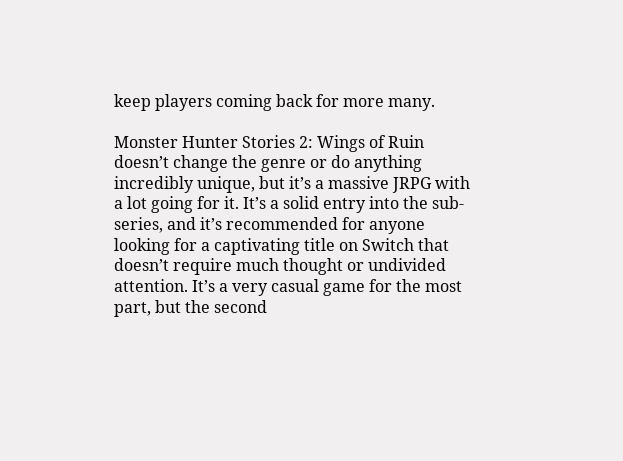keep players coming back for more many.

Monster Hunter Stories 2: Wings of Ruin doesn’t change the genre or do anything incredibly unique, but it’s a massive JRPG with a lot going for it. It’s a solid entry into the sub-series, and it’s recommended for anyone looking for a captivating title on Switch that doesn’t require much thought or undivided attention. It’s a very casual game for the most part, but the second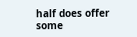half does offer some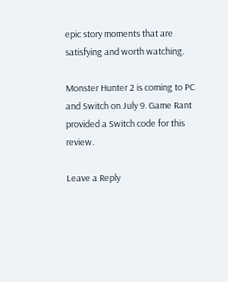epic story moments that are satisfying and worth watching.

Monster Hunter 2 is coming to PC and Switch on July 9. Game Rant provided a Switch code for this review.

Leave a Reply